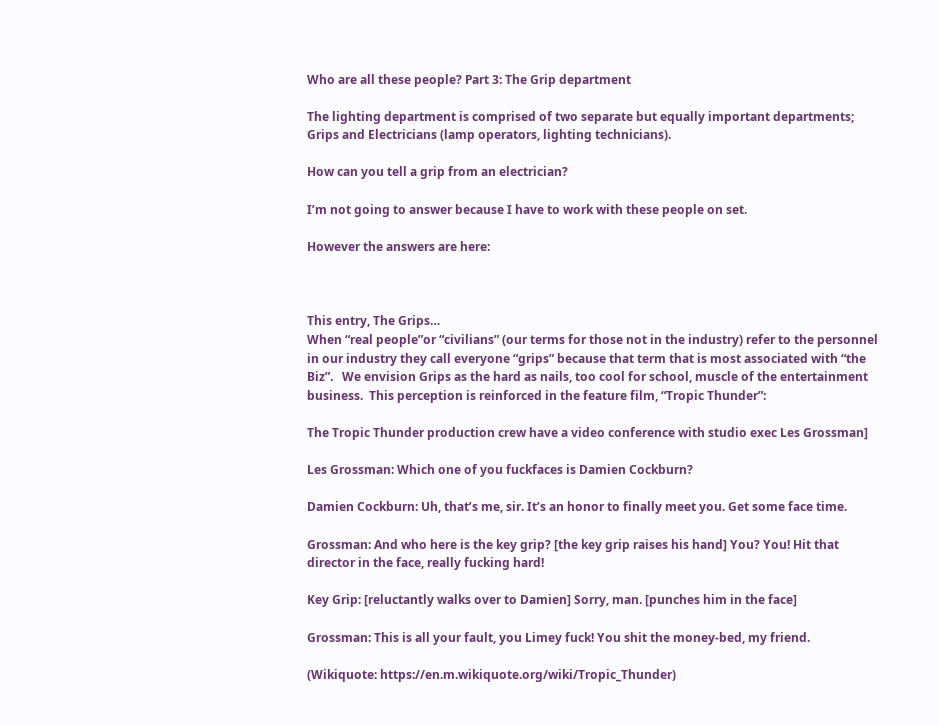Who are all these people? Part 3: The Grip department

The lighting department is comprised of two separate but equally important departments; Grips and Electricians (lamp operators, lighting technicians).

How can you tell a grip from an electrician?

I’m not going to answer because I have to work with these people on set.

However the answers are here:



This entry, The Grips…
When “real people”or “civilians” (our terms for those not in the industry) refer to the personnel in our industry they call everyone “grips” because that term that is most associated with “the Biz”.   We envision Grips as the hard as nails, too cool for school, muscle of the entertainment business.  This perception is reinforced in the feature film, “Tropic Thunder”:

The Tropic Thunder production crew have a video conference with studio exec Les Grossman]

Les Grossman: Which one of you fuckfaces is Damien Cockburn?

Damien Cockburn: Uh, that’s me, sir. It’s an honor to finally meet you. Get some face time.

Grossman: And who here is the key grip? [the key grip raises his hand] You? You! Hit that director in the face, really fucking hard!

Key Grip: [reluctantly walks over to Damien] Sorry, man. [punches him in the face]

Grossman: This is all your fault, you Limey fuck! You shit the money-bed, my friend.

(Wikiquote: https://en.m.wikiquote.org/wiki/Tropic_Thunder)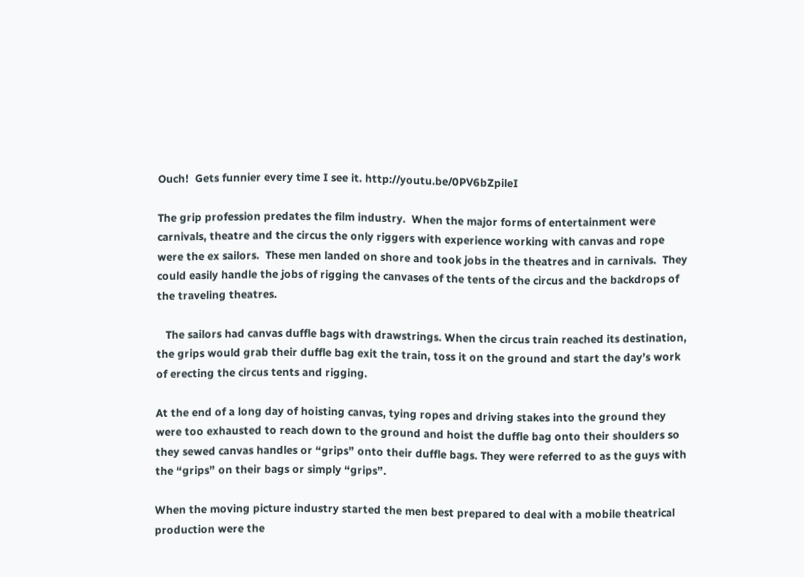Ouch!  Gets funnier every time I see it. http://youtu.be/0PV6bZpileI

The grip profession predates the film industry.  When the major forms of entertainment were carnivals, theatre and the circus the only riggers with experience working with canvas and rope were the ex sailors.  These men landed on shore and took jobs in the theatres and in carnivals.  They could easily handle the jobs of rigging the canvases of the tents of the circus and the backdrops of the traveling theatres.

   The sailors had canvas duffle bags with drawstrings. When the circus train reached its destination, the grips would grab their duffle bag exit the train, toss it on the ground and start the day’s work of erecting the circus tents and rigging.

At the end of a long day of hoisting canvas, tying ropes and driving stakes into the ground they were too exhausted to reach down to the ground and hoist the duffle bag onto their shoulders so they sewed canvas handles or “grips” onto their duffle bags. They were referred to as the guys with the “grips” on their bags or simply “grips”.

When the moving picture industry started the men best prepared to deal with a mobile theatrical production were the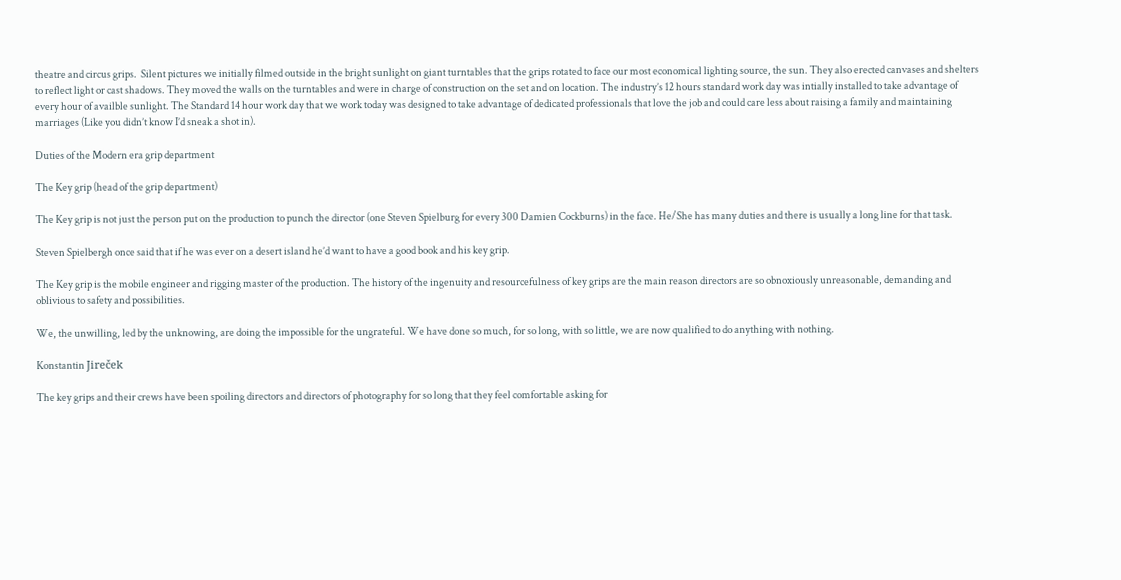theatre and circus grips.  Silent pictures we initially filmed outside in the bright sunlight on giant turntables that the grips rotated to face our most economical lighting source, the sun. They also erected canvases and shelters to reflect light or cast shadows. They moved the walls on the turntables and were in charge of construction on the set and on location. The industry’s 12 hours standard work day was intially installed to take advantage of every hour of availble sunlight. The Standard 14 hour work day that we work today was designed to take advantage of dedicated professionals that love the job and could care less about raising a family and maintaining marriages (Like you didn’t know I’d sneak a shot in).

Duties of the Modern era grip department

The Key grip (head of the grip department)

The Key grip is not just the person put on the production to punch the director (one Steven Spielburg for every 300 Damien Cockburns) in the face. He/She has many duties and there is usually a long line for that task.

Steven Spielbergh once said that if he was ever on a desert island he’d want to have a good book and his key grip.

The Key grip is the mobile engineer and rigging master of the production. The history of the ingenuity and resourcefulness of key grips are the main reason directors are so obnoxiously unreasonable, demanding and oblivious to safety and possibilities.

We, the unwilling, led by the unknowing, are doing the impossible for the ungrateful. We have done so much, for so long, with so little, we are now qualified to do anything with nothing.

Konstantin Jireček

The key grips and their crews have been spoiling directors and directors of photography for so long that they feel comfortable asking for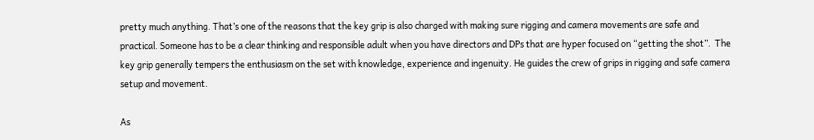pretty much anything. That’s one of the reasons that the key grip is also charged with making sure rigging and camera movements are safe and practical. Someone has to be a clear thinking and responsible adult when you have directors and DPs that are hyper focused on “getting the shot”.  The key grip generally tempers the enthusiasm on the set with knowledge, experience and ingenuity. He guides the crew of grips in rigging and safe camera setup and movement.

As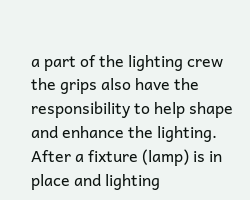a part of the lighting crew the grips also have the responsibility to help shape and enhance the lighting. After a fixture (lamp) is in place and lighting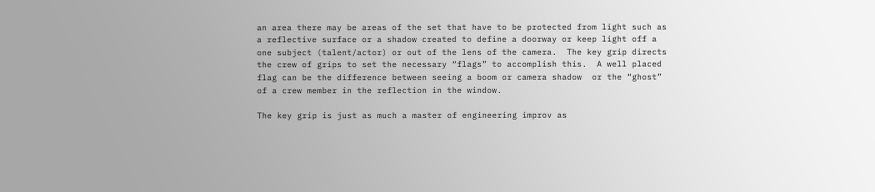an area there may be areas of the set that have to be protected from light such as a reflective surface or a shadow created to define a doorway or keep light off a one subject (talent/actor) or out of the lens of the camera.  The key grip directs the crew of grips to set the necessary “flags” to accomplish this.  A well placed flag can be the difference between seeing a boom or camera shadow  or the “ghost” of a crew member in the reflection in the window.

The key grip is just as much a master of engineering improv as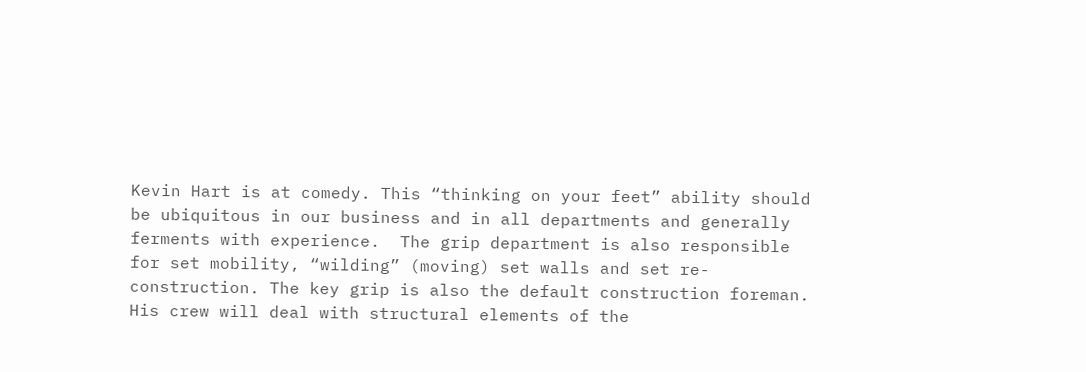Kevin Hart is at comedy. This “thinking on your feet” ability should be ubiquitous in our business and in all departments and generally ferments with experience.  The grip department is also responsible for set mobility, “wilding” (moving) set walls and set re-construction. The key grip is also the default construction foreman. His crew will deal with structural elements of the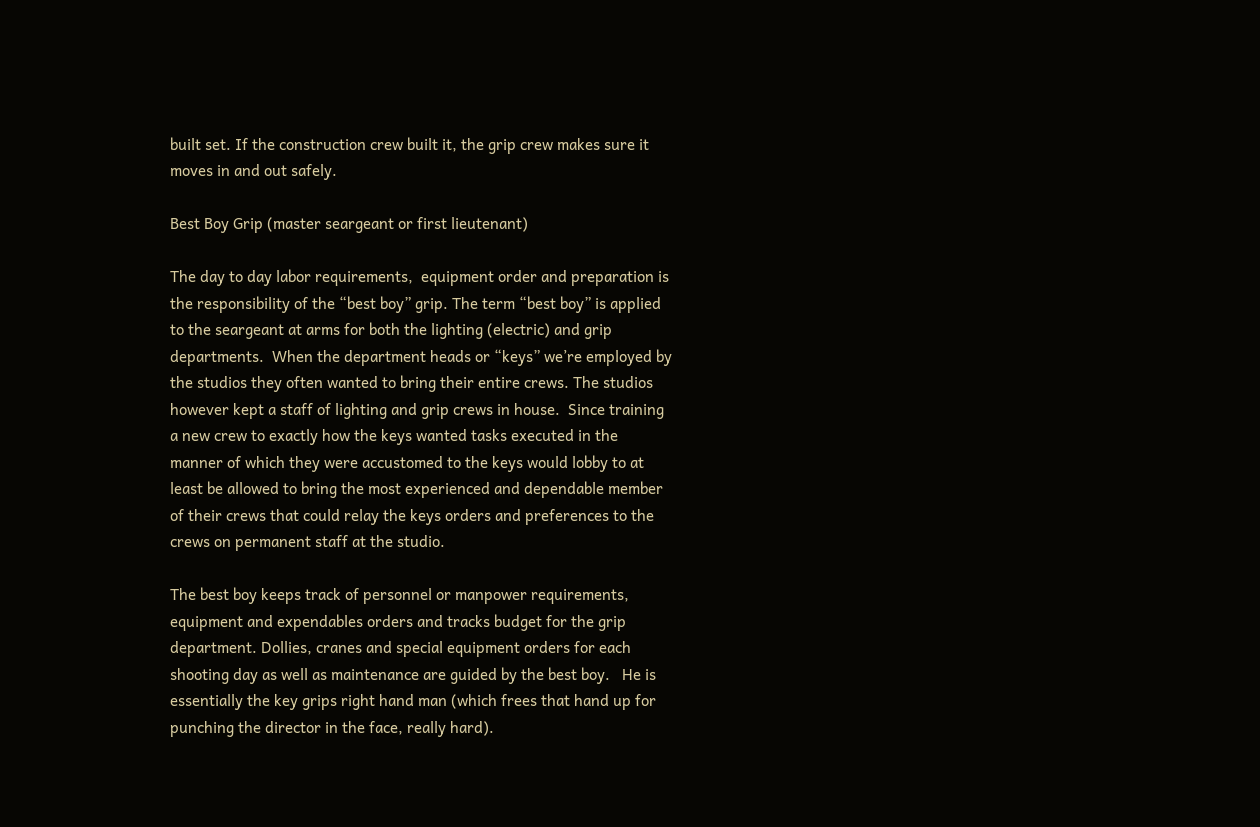built set. If the construction crew built it, the grip crew makes sure it moves in and out safely.

Best Boy Grip (master seargeant or first lieutenant)

The day to day labor requirements,  equipment order and preparation is the responsibility of the “best boy” grip. The term “best boy” is applied to the seargeant at arms for both the lighting (electric) and grip departments.  When the department heads or “keys” we’re employed by the studios they often wanted to bring their entire crews. The studios however kept a staff of lighting and grip crews in house.  Since training a new crew to exactly how the keys wanted tasks executed in the manner of which they were accustomed to the keys would lobby to at least be allowed to bring the most experienced and dependable member of their crews that could relay the keys orders and preferences to the crews on permanent staff at the studio.

The best boy keeps track of personnel or manpower requirements, equipment and expendables orders and tracks budget for the grip department. Dollies, cranes and special equipment orders for each shooting day as well as maintenance are guided by the best boy.   He is essentially the key grips right hand man (which frees that hand up for punching the director in the face, really hard).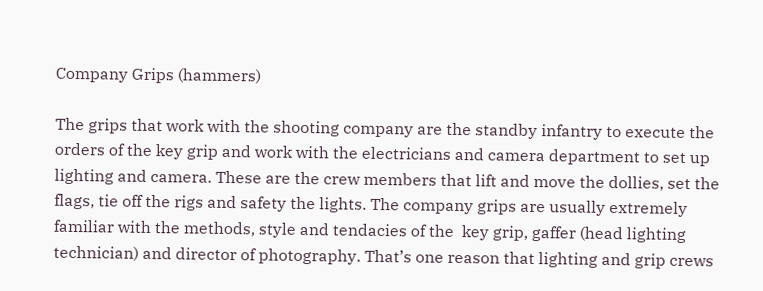Company Grips (hammers)

The grips that work with the shooting company are the standby infantry to execute the orders of the key grip and work with the electricians and camera department to set up lighting and camera. These are the crew members that lift and move the dollies, set the flags, tie off the rigs and safety the lights. The company grips are usually extremely familiar with the methods, style and tendacies of the  key grip, gaffer (head lighting technician) and director of photography. That’s one reason that lighting and grip crews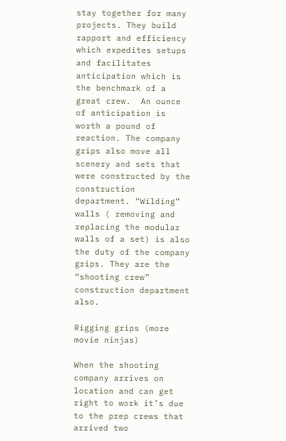stay together for many projects. They build rapport and efficiency which expedites setups and facilitates anticipation which is the benchmark of a great crew.  An ounce of anticipation is worth a pound of reaction. The company grips also move all scenery and sets that were constructed by the construction department. “Wilding” walls ( removing and replacing the modular walls of a set) is also the duty of the company grips. They are the “shooting crew” construction department also.

Rigging grips (more movie ninjas)

When the shooting company arrives on location and can get right to work it’s due to the prep crews that arrived two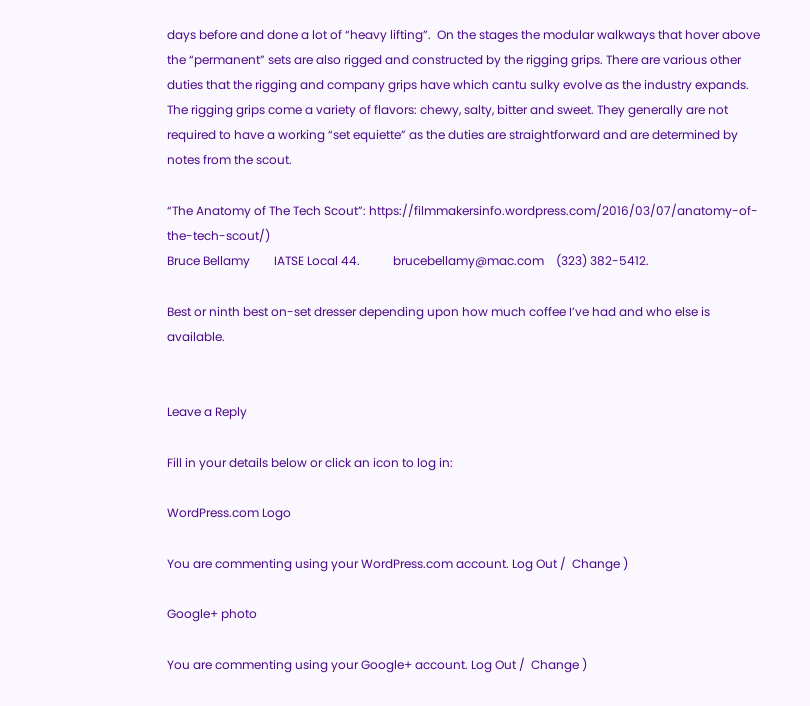days before and done a lot of “heavy lifting”.  On the stages the modular walkways that hover above the “permanent” sets are also rigged and constructed by the rigging grips. There are various other duties that the rigging and company grips have which cantu sulky evolve as the industry expands.  The rigging grips come a variety of flavors: chewy, salty, bitter and sweet. They generally are not required to have a working “set equiette” as the duties are straightforward and are determined by notes from the scout.

“The Anatomy of The Tech Scout”: https://filmmakersinfo.wordpress.com/2016/03/07/anatomy-of-the-tech-scout/)
Bruce Bellamy        IATSE Local 44.           brucebellamy@mac.com    (323) 382-5412.

Best or ninth best on-set dresser depending upon how much coffee I’ve had and who else is available.


Leave a Reply

Fill in your details below or click an icon to log in:

WordPress.com Logo

You are commenting using your WordPress.com account. Log Out /  Change )

Google+ photo

You are commenting using your Google+ account. Log Out /  Change )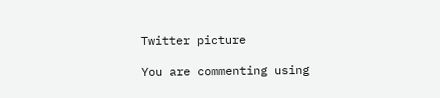Twitter picture

You are commenting using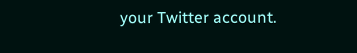your Twitter account.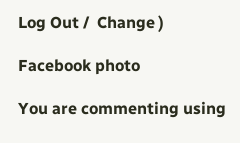Log Out /  Change )

Facebook photo

You are commenting using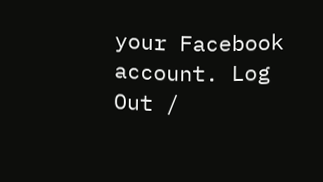your Facebook account. Log Out /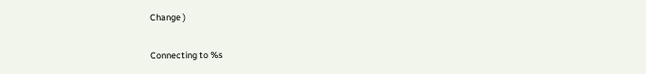Change )

Connecting to %s